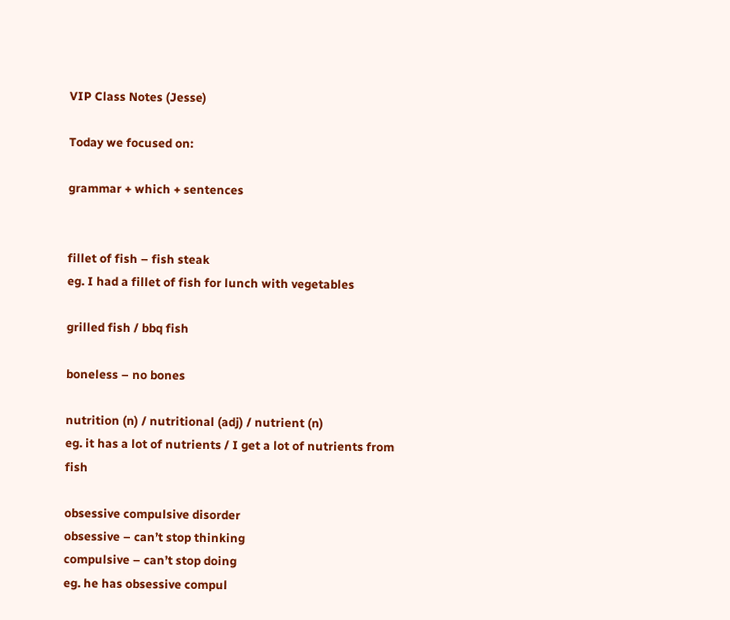VIP Class Notes (Jesse)

Today we focused on:

grammar + which + sentences


fillet of fish – fish steak
eg. I had a fillet of fish for lunch with vegetables

grilled fish / bbq fish

boneless – no bones

nutrition (n) / nutritional (adj) / nutrient (n)
eg. it has a lot of nutrients / I get a lot of nutrients from fish

obsessive compulsive disorder
obsessive – can’t stop thinking
compulsive – can’t stop doing
eg. he has obsessive compul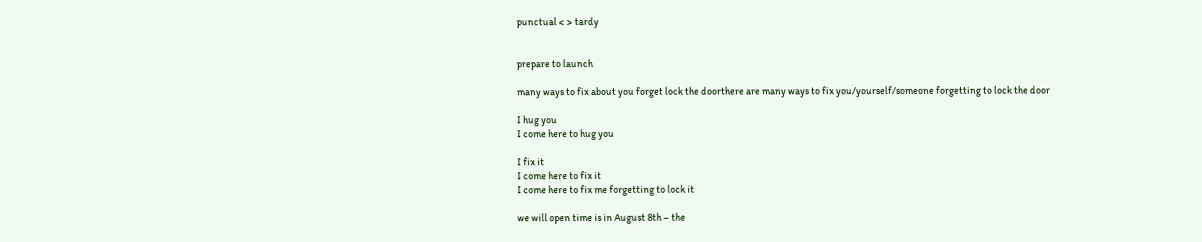punctual < > tardy


prepare to launch

many ways to fix about you forget lock the doorthere are many ways to fix you/yourself/someone forgetting to lock the door

I hug you
I come here to hug you

I fix it
I come here to fix it
I come here to fix me forgetting to lock it

we will open time is in August 8th – the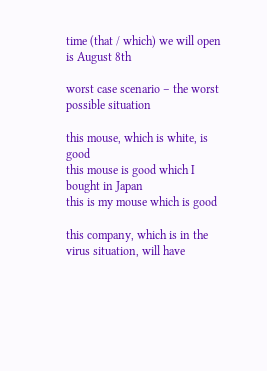time (that / which) we will open is August 8th

worst case scenario – the worst possible situation

this mouse, which is white, is good
this mouse is good which I bought in Japan
this is my mouse which is good

this company, which is in the virus situation, will have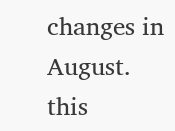changes in August.
this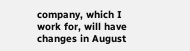company, which I work for, will have changes in August